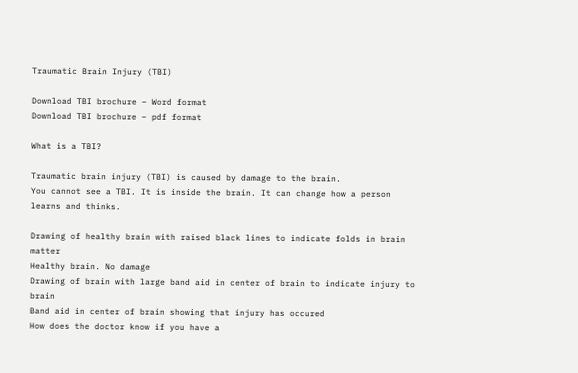Traumatic Brain Injury (TBI)

Download TBI brochure – Word format
Download TBI brochure – pdf format

What is a TBI?

Traumatic brain injury (TBI) is caused by damage to the brain.
You cannot see a TBI. It is inside the brain. It can change how a person learns and thinks.

Drawing of healthy brain with raised black lines to indicate folds in brain matter
Healthy brain. No damage
Drawing of brain with large band aid in center of brain to indicate injury to brain
Band aid in center of brain showing that injury has occured
How does the doctor know if you have a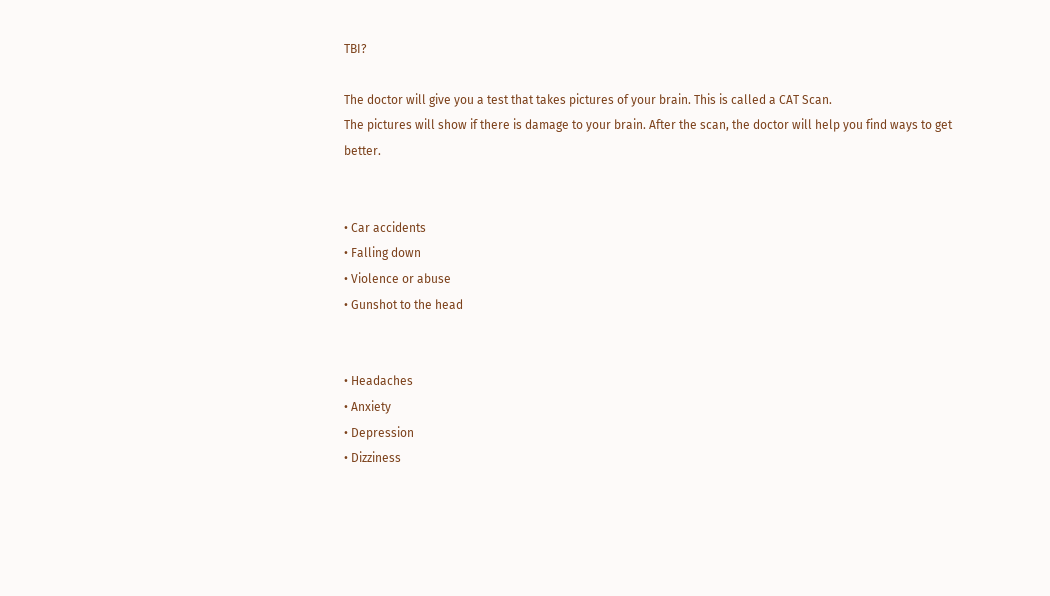TBI?

The doctor will give you a test that takes pictures of your brain. This is called a CAT Scan.
The pictures will show if there is damage to your brain. After the scan, the doctor will help you find ways to get better.


• Car accidents
• Falling down
• Violence or abuse
• Gunshot to the head


• Headaches
• Anxiety
• Depression
• Dizziness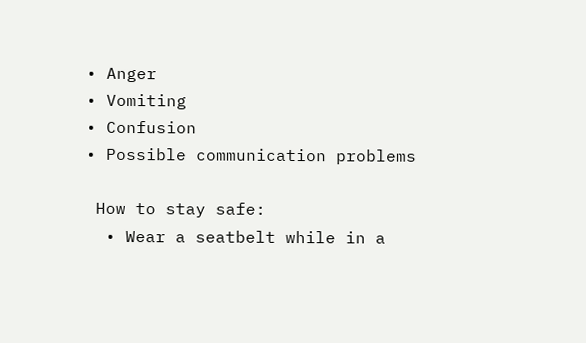• Anger
• Vomiting
• Confusion
• Possible communication problems

 How to stay safe:
  • Wear a seatbelt while in a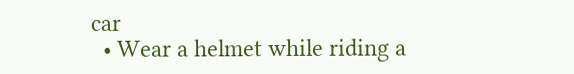car
  • Wear a helmet while riding a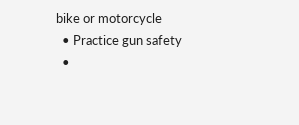bike or motorcycle
  • Practice gun safety
  •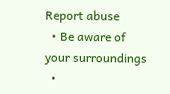Report abuse
  • Be aware of your surroundings
  •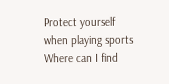Protect yourself when playing sports
Where can I find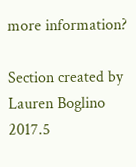more information?

Section created by Lauren Boglino 2017.5